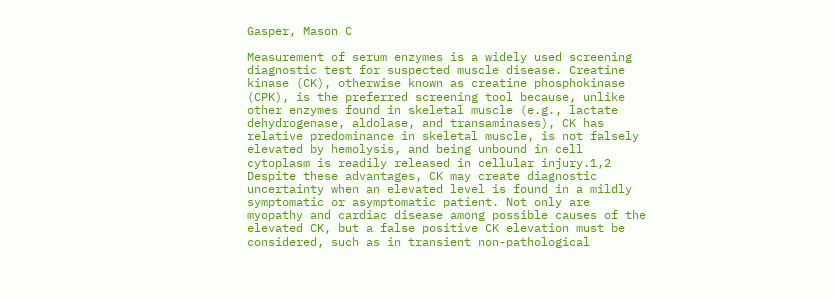Gasper, Mason C

Measurement of serum enzymes is a widely used screening diagnostic test for suspected muscle disease. Creatine kinase (CK), otherwise known as creatine phosphokinase (CPK), is the preferred screening tool because, unlike other enzymes found in skeletal muscle (e.g., lactate dehydrogenase, aldolase, and transaminases), CK has relative predominance in skeletal muscle, is not falsely elevated by hemolysis, and being unbound in cell cytoplasm is readily released in cellular injury.1,2 Despite these advantages, CK may create diagnostic uncertainty when an elevated level is found in a mildly symptomatic or asymptomatic patient. Not only are myopathy and cardiac disease among possible causes of the elevated CK, but a false positive CK elevation must be considered, such as in transient non-pathological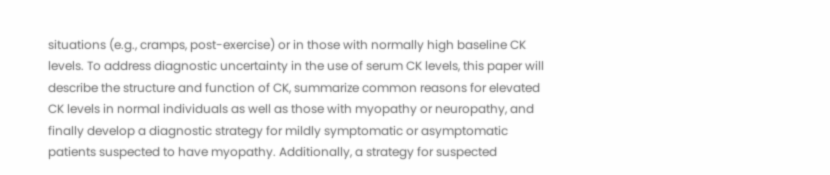situations (e.g., cramps, post-exercise) or in those with normally high baseline CK levels. To address diagnostic uncertainty in the use of serum CK levels, this paper will describe the structure and function of CK, summarize common reasons for elevated CK levels in normal individuals as well as those with myopathy or neuropathy, and finally develop a diagnostic strategy for mildly symptomatic or asymptomatic patients suspected to have myopathy. Additionally, a strategy for suspected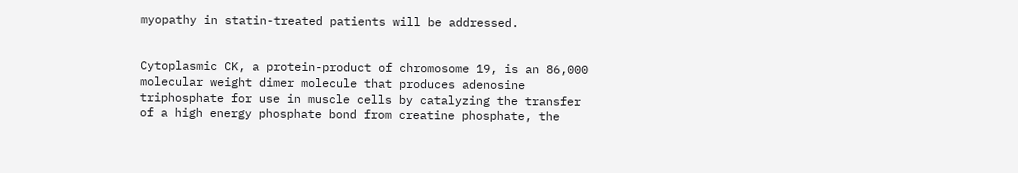myopathy in statin-treated patients will be addressed.


Cytoplasmic CK, a protein-product of chromosome 19, is an 86,000 molecular weight dimer molecule that produces adenosine triphosphate for use in muscle cells by catalyzing the transfer of a high energy phosphate bond from creatine phosphate, the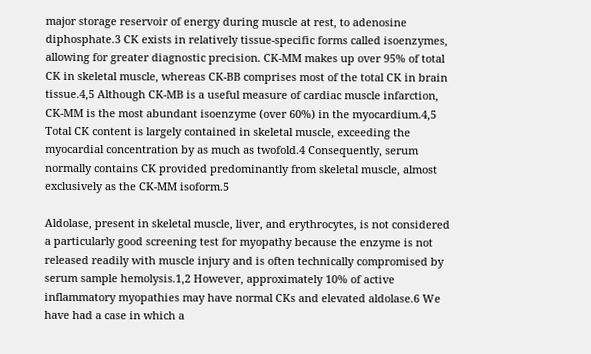major storage reservoir of energy during muscle at rest, to adenosine diphosphate.3 CK exists in relatively tissue-specific forms called isoenzymes, allowing for greater diagnostic precision. CK-MM makes up over 95% of total CK in skeletal muscle, whereas CK-BB comprises most of the total CK in brain tissue.4,5 Although CK-MB is a useful measure of cardiac muscle infarction, CK-MM is the most abundant isoenzyme (over 60%) in the myocardium.4,5 Total CK content is largely contained in skeletal muscle, exceeding the myocardial concentration by as much as twofold.4 Consequently, serum normally contains CK provided predominantly from skeletal muscle, almost exclusively as the CK-MM isoform.5

Aldolase, present in skeletal muscle, liver, and erythrocytes, is not considered a particularly good screening test for myopathy because the enzyme is not released readily with muscle injury and is often technically compromised by serum sample hemolysis.1,2 However, approximately 10% of active inflammatory myopathies may have normal CKs and elevated aldolase.6 We have had a case in which a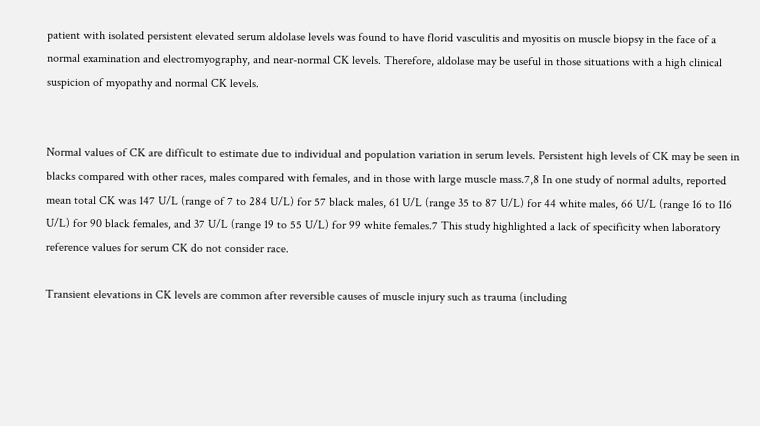patient with isolated persistent elevated serum aldolase levels was found to have florid vasculitis and myositis on muscle biopsy in the face of a normal examination and electromyography, and near-normal CK levels. Therefore, aldolase may be useful in those situations with a high clinical suspicion of myopathy and normal CK levels.


Normal values of CK are difficult to estimate due to individual and population variation in serum levels. Persistent high levels of CK may be seen in blacks compared with other races, males compared with females, and in those with large muscle mass.7,8 In one study of normal adults, reported mean total CK was 147 U/L (range of 7 to 284 U/L) for 57 black males, 61 U/L (range 35 to 87 U/L) for 44 white males, 66 U/L (range 16 to 116 U/L) for 90 black females, and 37 U/L (range 19 to 55 U/L) for 99 white females.7 This study highlighted a lack of specificity when laboratory reference values for serum CK do not consider race.

Transient elevations in CK levels are common after reversible causes of muscle injury such as trauma (including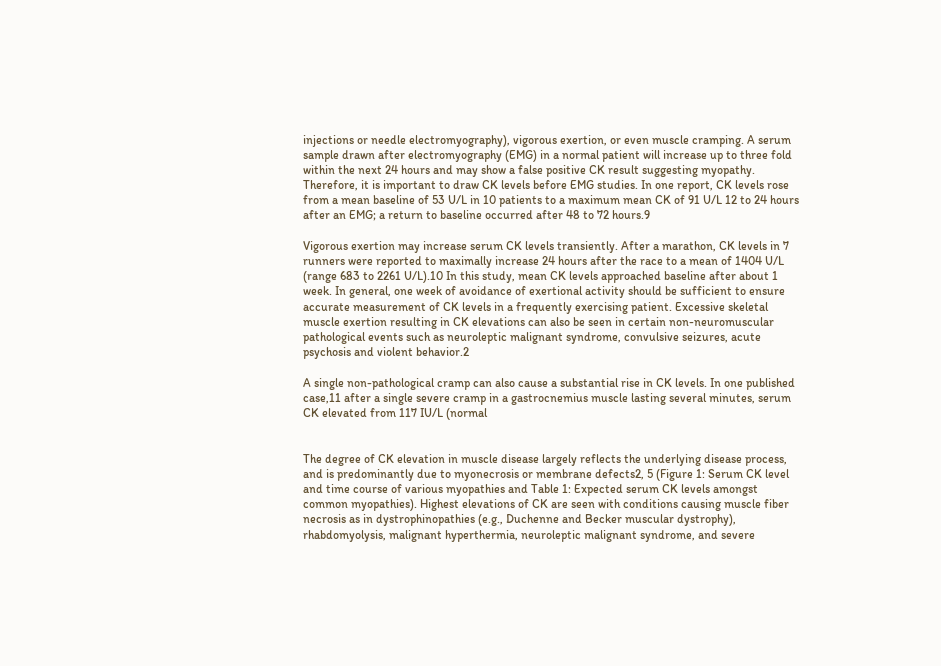injections or needle electromyography), vigorous exertion, or even muscle cramping. A serum sample drawn after electromyography (EMG) in a normal patient will increase up to three fold within the next 24 hours and may show a false positive CK result suggesting myopathy. Therefore, it is important to draw CK levels before EMG studies. In one report, CK levels rose from a mean baseline of 53 U/L in 10 patients to a maximum mean CK of 91 U/L 12 to 24 hours after an EMG; a return to baseline occurred after 48 to 72 hours.9

Vigorous exertion may increase serum CK levels transiently. After a marathon, CK levels in 7 runners were reported to maximally increase 24 hours after the race to a mean of 1404 U/L (range 683 to 2261 U/L).10 In this study, mean CK levels approached baseline after about 1 week. In general, one week of avoidance of exertional activity should be sufficient to ensure accurate measurement of CK levels in a frequently exercising patient. Excessive skeletal muscle exertion resulting in CK elevations can also be seen in certain non-neuromuscular pathological events such as neuroleptic malignant syndrome, convulsive seizures, acute psychosis and violent behavior.2

A single non-pathological cramp can also cause a substantial rise in CK levels. In one published case,11 after a single severe cramp in a gastrocnemius muscle lasting several minutes, serum CK elevated from 117 IU/L (normal


The degree of CK elevation in muscle disease largely reflects the underlying disease process, and is predominantly due to myonecrosis or membrane defects2, 5 (Figure 1: Serum CK level and time course of various myopathies and Table 1: Expected serum CK levels amongst common myopathies). Highest elevations of CK are seen with conditions causing muscle fiber necrosis as in dystrophinopathies (e.g., Duchenne and Becker muscular dystrophy), rhabdomyolysis, malignant hyperthermia, neuroleptic malignant syndrome, and severe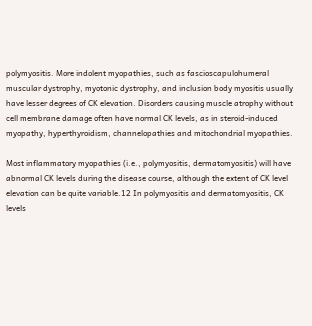polymyositis. More indolent myopathies, such as fascioscapulohumeral muscular dystrophy, myotonic dystrophy, and inclusion body myositis usually have lesser degrees of CK elevation. Disorders causing muscle atrophy without cell membrane damage often have normal CK levels, as in steroid-induced myopathy, hyperthyroidism, channelopathies and mitochondrial myopathies.

Most inflammatory myopathies (i.e., polymyositis, dermatomyositis) will have abnormal CK levels during the disease course, although the extent of CK level elevation can be quite variable.12 In polymyositis and dermatomyositis, CK levels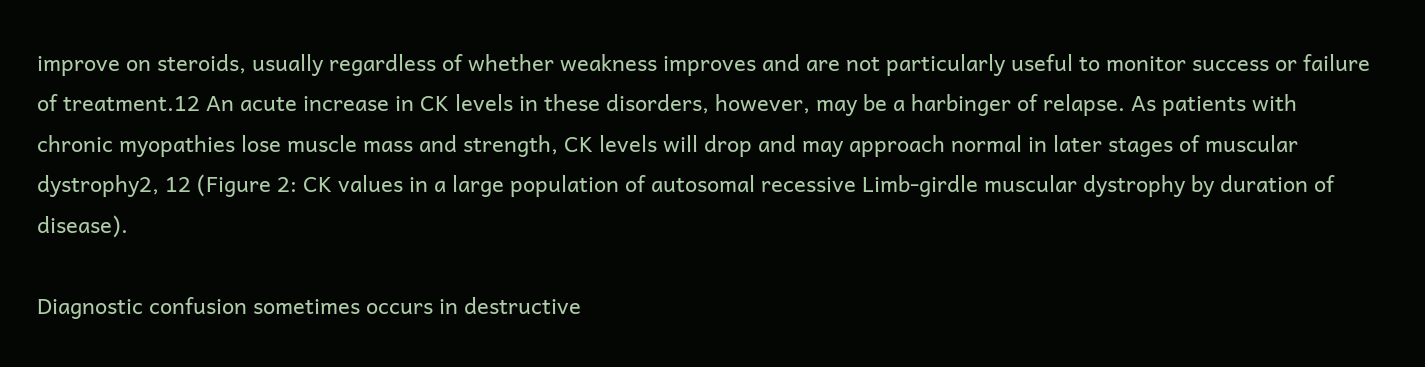improve on steroids, usually regardless of whether weakness improves and are not particularly useful to monitor success or failure of treatment.12 An acute increase in CK levels in these disorders, however, may be a harbinger of relapse. As patients with chronic myopathies lose muscle mass and strength, CK levels will drop and may approach normal in later stages of muscular dystrophy2, 12 (Figure 2: CK values in a large population of autosomal recessive Limb-girdle muscular dystrophy by duration of disease).

Diagnostic confusion sometimes occurs in destructive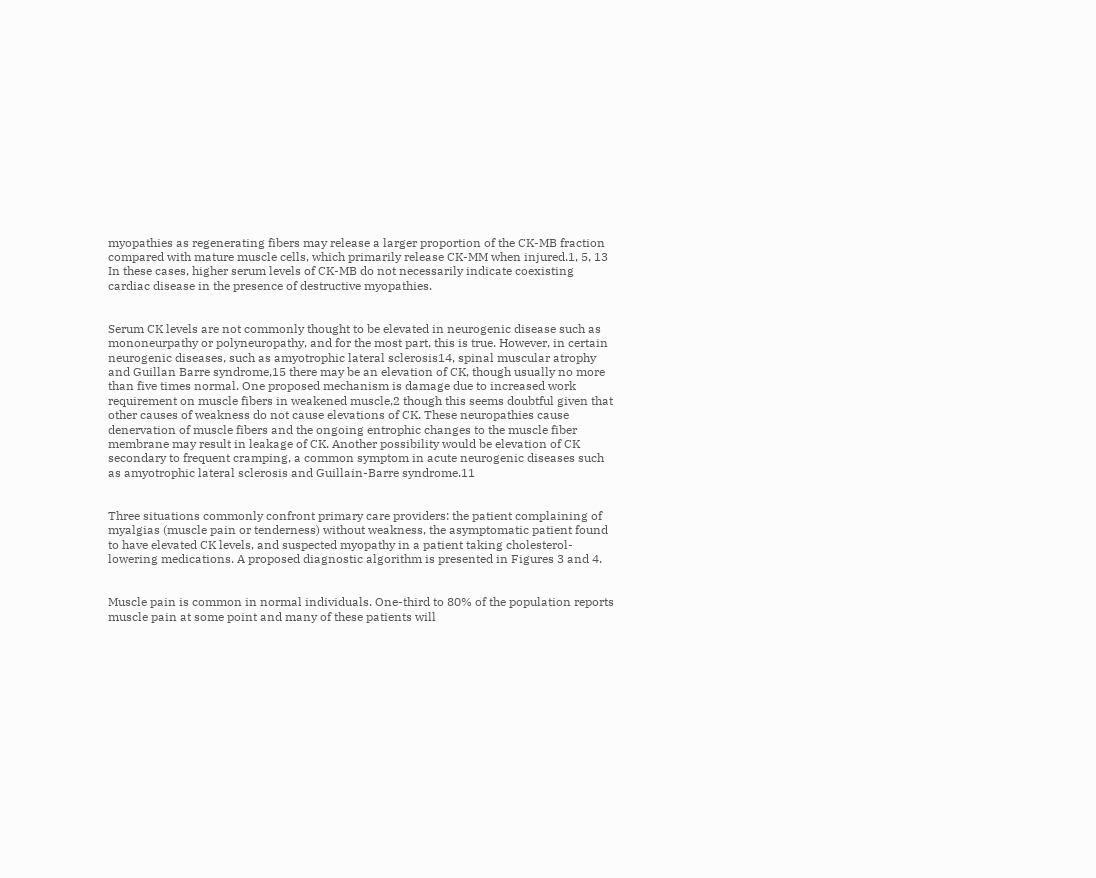myopathies as regenerating fibers may release a larger proportion of the CK-MB fraction compared with mature muscle cells, which primarily release CK-MM when injured.1, 5, 13 In these cases, higher serum levels of CK-MB do not necessarily indicate coexisting cardiac disease in the presence of destructive myopathies.


Serum CK levels are not commonly thought to be elevated in neurogenic disease such as mononeurpathy or polyneuropathy, and for the most part, this is true. However, in certain neurogenic diseases, such as amyotrophic lateral sclerosis14, spinal muscular atrophy and Guillan Barre syndrome,15 there may be an elevation of CK, though usually no more than five times normal. One proposed mechanism is damage due to increased work requirement on muscle fibers in weakened muscle,2 though this seems doubtful given that other causes of weakness do not cause elevations of CK. These neuropathies cause denervation of muscle fibers and the ongoing entrophic changes to the muscle fiber membrane may result in leakage of CK. Another possibility would be elevation of CK secondary to frequent cramping, a common symptom in acute neurogenic diseases such as amyotrophic lateral sclerosis and Guillain-Barre syndrome.11


Three situations commonly confront primary care providers: the patient complaining of myalgias (muscle pain or tenderness) without weakness, the asymptomatic patient found to have elevated CK levels, and suspected myopathy in a patient taking cholesterol-lowering medications. A proposed diagnostic algorithm is presented in Figures 3 and 4.


Muscle pain is common in normal individuals. One-third to 80% of the population reports muscle pain at some point and many of these patients will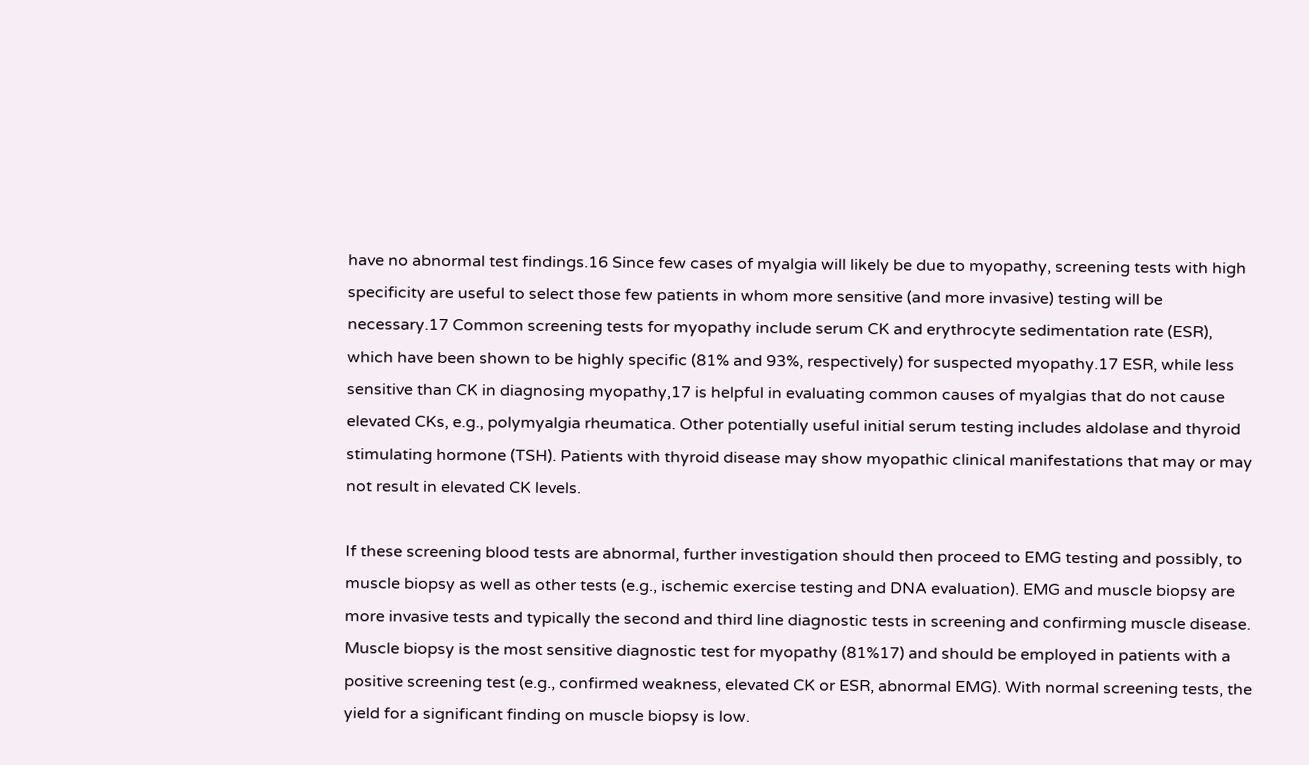have no abnormal test findings.16 Since few cases of myalgia will likely be due to myopathy, screening tests with high specificity are useful to select those few patients in whom more sensitive (and more invasive) testing will be necessary.17 Common screening tests for myopathy include serum CK and erythrocyte sedimentation rate (ESR), which have been shown to be highly specific (81% and 93%, respectively) for suspected myopathy.17 ESR, while less sensitive than CK in diagnosing myopathy,17 is helpful in evaluating common causes of myalgias that do not cause elevated CKs, e.g., polymyalgia rheumatica. Other potentially useful initial serum testing includes aldolase and thyroid stimulating hormone (TSH). Patients with thyroid disease may show myopathic clinical manifestations that may or may not result in elevated CK levels.

If these screening blood tests are abnormal, further investigation should then proceed to EMG testing and possibly, to muscle biopsy as well as other tests (e.g., ischemic exercise testing and DNA evaluation). EMG and muscle biopsy are more invasive tests and typically the second and third line diagnostic tests in screening and confirming muscle disease. Muscle biopsy is the most sensitive diagnostic test for myopathy (81%17) and should be employed in patients with a positive screening test (e.g., confirmed weakness, elevated CK or ESR, abnormal EMG). With normal screening tests, the yield for a significant finding on muscle biopsy is low.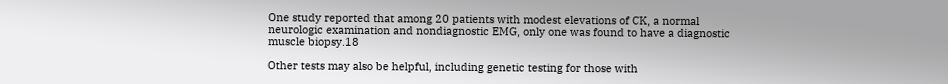One study reported that among 20 patients with modest elevations of CK, a normal neurologic examination and nondiagnostic EMG, only one was found to have a diagnostic muscle biopsy.18

Other tests may also be helpful, including genetic testing for those with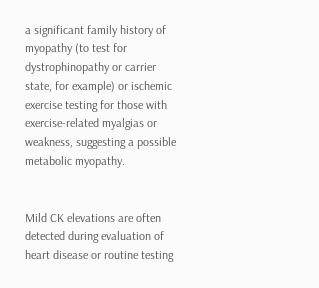a significant family history of myopathy (to test for dystrophinopathy or carrier state, for example) or ischemic exercise testing for those with exercise-related myalgias or weakness, suggesting a possible metabolic myopathy.


Mild CK elevations are often detected during evaluation of heart disease or routine testing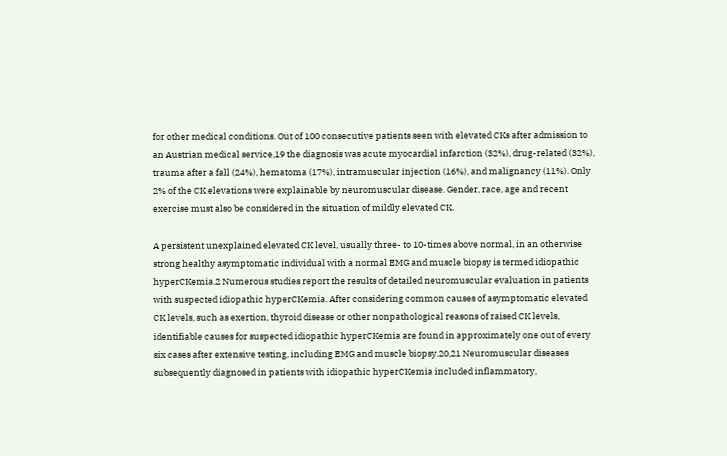for other medical conditions. Out of 100 consecutive patients seen with elevated CKs after admission to an Austrian medical service,19 the diagnosis was acute myocardial infarction (32%), drug-related (32%), trauma after a fall (24%), hematoma (17%), intramuscular injection (16%), and malignancy (11%). Only 2% of the CK elevations were explainable by neuromuscular disease. Gender, race, age and recent exercise must also be considered in the situation of mildly elevated CK.

A persistent unexplained elevated CK level, usually three- to 10-times above normal, in an otherwise strong healthy asymptomatic individual with a normal EMG and muscle biopsy is termed idiopathic hyperCKemia.2 Numerous studies report the results of detailed neuromuscular evaluation in patients with suspected idiopathic hyperCKemia. After considering common causes of asymptomatic elevated CK levels, such as exertion, thyroid disease or other nonpathological reasons of raised CK levels, identifiable causes for suspected idiopathic hyperCKemia are found in approximately one out of every six cases after extensive testing, including EMG and muscle biopsy.20,21 Neuromuscular diseases subsequently diagnosed in patients with idiopathic hyperCKemia included inflammatory,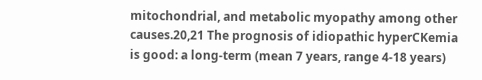mitochondrial, and metabolic myopathy among other causes.20,21 The prognosis of idiopathic hyperCKemia is good: a long-term (mean 7 years, range 4-18 years)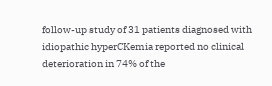follow-up study of 31 patients diagnosed with idiopathic hyperCKemia reported no clinical deterioration in 74% of the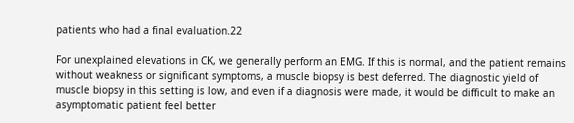patients who had a final evaluation.22

For unexplained elevations in CK, we generally perform an EMG. If this is normal, and the patient remains without weakness or significant symptoms, a muscle biopsy is best deferred. The diagnostic yield of muscle biopsy in this setting is low, and even if a diagnosis were made, it would be difficult to make an asymptomatic patient feel better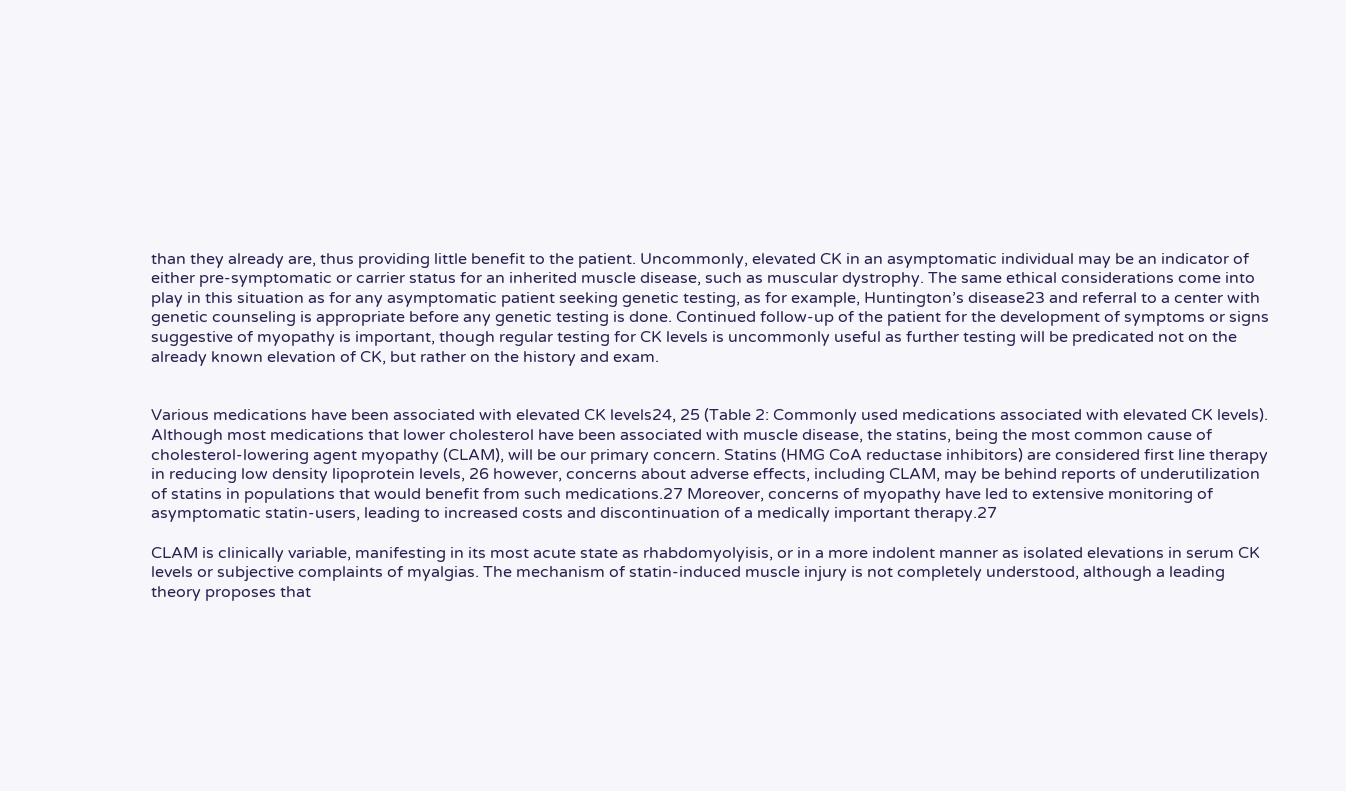than they already are, thus providing little benefit to the patient. Uncommonly, elevated CK in an asymptomatic individual may be an indicator of either pre-symptomatic or carrier status for an inherited muscle disease, such as muscular dystrophy. The same ethical considerations come into play in this situation as for any asymptomatic patient seeking genetic testing, as for example, Huntington’s disease23 and referral to a center with genetic counseling is appropriate before any genetic testing is done. Continued follow-up of the patient for the development of symptoms or signs suggestive of myopathy is important, though regular testing for CK levels is uncommonly useful as further testing will be predicated not on the already known elevation of CK, but rather on the history and exam.


Various medications have been associated with elevated CK levels24, 25 (Table 2: Commonly used medications associated with elevated CK levels). Although most medications that lower cholesterol have been associated with muscle disease, the statins, being the most common cause of cholesterol-lowering agent myopathy (CLAM), will be our primary concern. Statins (HMG CoA reductase inhibitors) are considered first line therapy in reducing low density lipoprotein levels, 26 however, concerns about adverse effects, including CLAM, may be behind reports of underutilization of statins in populations that would benefit from such medications.27 Moreover, concerns of myopathy have led to extensive monitoring of asymptomatic statin-users, leading to increased costs and discontinuation of a medically important therapy.27

CLAM is clinically variable, manifesting in its most acute state as rhabdomyolyisis, or in a more indolent manner as isolated elevations in serum CK levels or subjective complaints of myalgias. The mechanism of statin-induced muscle injury is not completely understood, although a leading theory proposes that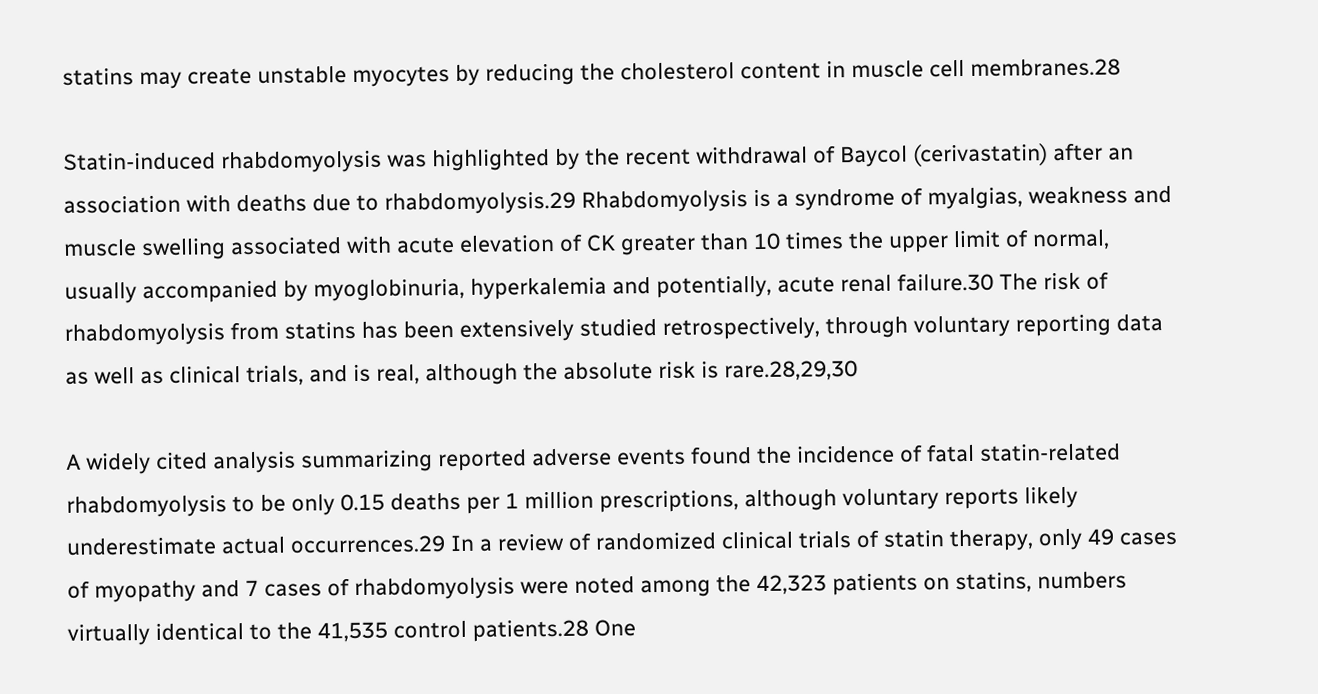statins may create unstable myocytes by reducing the cholesterol content in muscle cell membranes.28

Statin-induced rhabdomyolysis was highlighted by the recent withdrawal of Baycol (cerivastatin) after an association with deaths due to rhabdomyolysis.29 Rhabdomyolysis is a syndrome of myalgias, weakness and muscle swelling associated with acute elevation of CK greater than 10 times the upper limit of normal, usually accompanied by myoglobinuria, hyperkalemia and potentially, acute renal failure.30 The risk of rhabdomyolysis from statins has been extensively studied retrospectively, through voluntary reporting data as well as clinical trials, and is real, although the absolute risk is rare.28,29,30

A widely cited analysis summarizing reported adverse events found the incidence of fatal statin-related rhabdomyolysis to be only 0.15 deaths per 1 million prescriptions, although voluntary reports likely underestimate actual occurrences.29 In a review of randomized clinical trials of statin therapy, only 49 cases of myopathy and 7 cases of rhabdomyolysis were noted among the 42,323 patients on statins, numbers virtually identical to the 41,535 control patients.28 One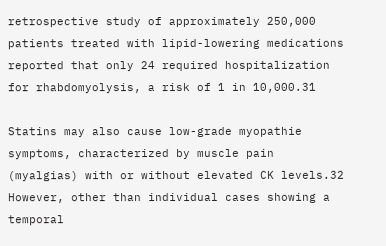retrospective study of approximately 250,000 patients treated with lipid-lowering medications reported that only 24 required hospitalization for rhabdomyolysis, a risk of 1 in 10,000.31

Statins may also cause low-grade myopathie symptoms, characterized by muscle pain (myalgias) with or without elevated CK levels.32 However, other than individual cases showing a temporal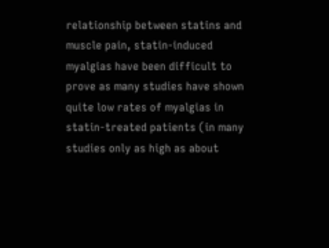relationship between statins and muscle pain, statin-induced myalgias have been difficult to prove as many studies have shown quite low rates of myalgias in statin-treated patients (in many studies only as high as about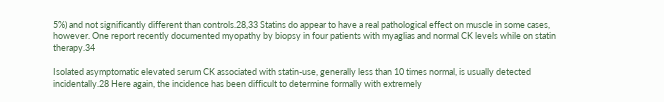5%) and not significantly different than controls.28,33 Statins do appear to have a real pathological effect on muscle in some cases, however. One report recently documented myopathy by biopsy in four patients with myaglias and normal CK levels while on statin therapy.34

Isolated asymptomatic elevated serum CK associated with statin-use, generally less than 10 times normal, is usually detected incidentally.28 Here again, the incidence has been difficult to determine formally with extremely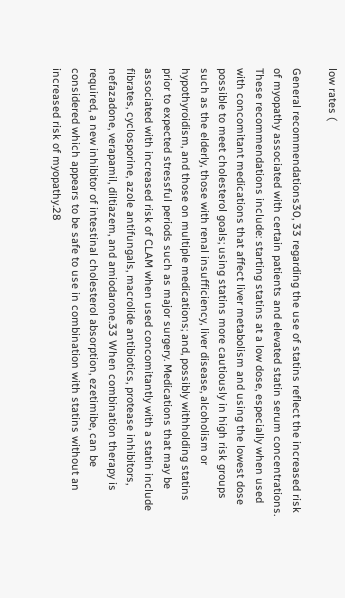low rates (

General recommendations30, 33 regarding the use of statins reflect the increased risk of myopathy associated with certain patients and elevated statin serum concentrations. These recommendations include: starting statins at a low dose, especially when used with concomitant medications that affect liver metabolism and using the lowest dose possible to meet cholesterol goals; using statins more cautiously in high risk groups such as the elderly, those with renal insufficiency, liver disease, alcoholism or hypothyroidism, and those on multiple medications; and, possibly withholding statins prior to expected stressful periods such as major surgery. Medications that may be associated with increased risk of CLAM when used concomitantly with a statin include fibrates, cyclosporine, azole antifungals, macrolide antibiotics, protease inhibitors, nefazadone, verapamil, diltiazem, and amiodarone.33 When combination therapy is required, a new inhibitor of intestinal cholesterol absorption, ezetimibe, can be considered which appears to be safe to use in combination with statins without an increased risk of myopathy.28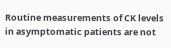Routine measurements of CK levels in asymptomatic patients are not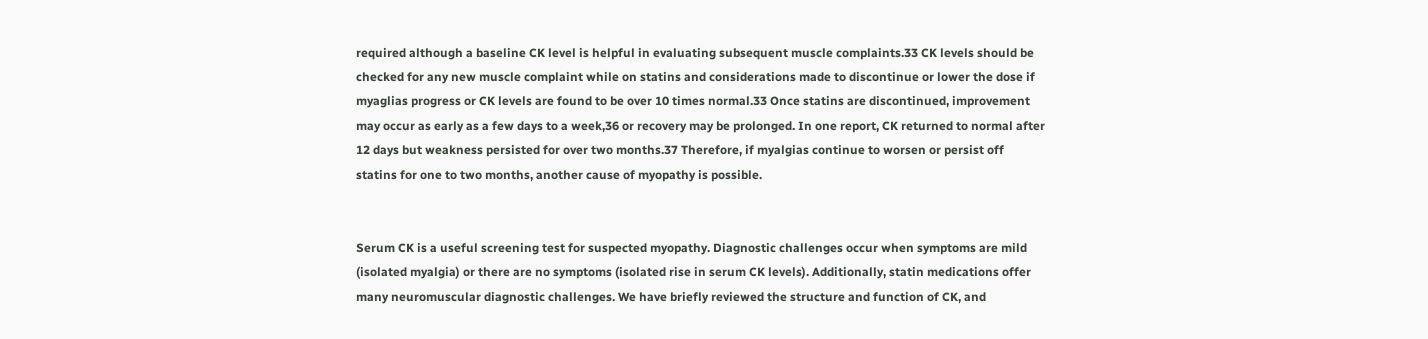required although a baseline CK level is helpful in evaluating subsequent muscle complaints.33 CK levels should be checked for any new muscle complaint while on statins and considerations made to discontinue or lower the dose if myaglias progress or CK levels are found to be over 10 times normal.33 Once statins are discontinued, improvement may occur as early as a few days to a week,36 or recovery may be prolonged. In one report, CK returned to normal after 12 days but weakness persisted for over two months.37 Therefore, if myalgias continue to worsen or persist off statins for one to two months, another cause of myopathy is possible.


Serum CK is a useful screening test for suspected myopathy. Diagnostic challenges occur when symptoms are mild (isolated myalgia) or there are no symptoms (isolated rise in serum CK levels). Additionally, statin medications offer many neuromuscular diagnostic challenges. We have briefly reviewed the structure and function of CK, and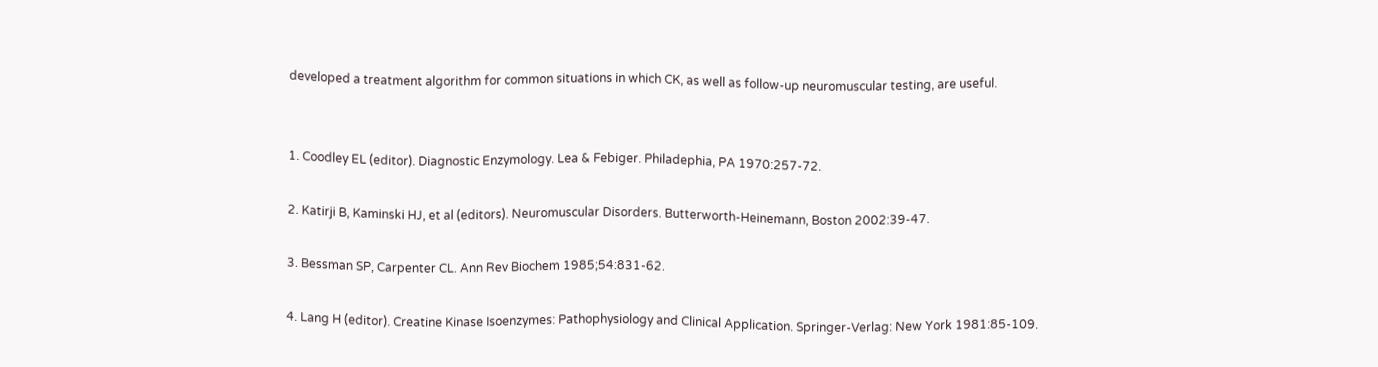developed a treatment algorithm for common situations in which CK, as well as follow-up neuromuscular testing, are useful.


1. Coodley EL (editor). Diagnostic Enzymology. Lea & Febiger. Philadephia, PA 1970:257-72.

2. Katirji B, Kaminski HJ, et al (editors). Neuromuscular Disorders. Butterworth-Heinemann, Boston 2002:39-47.

3. Bessman SP, Carpenter CL. Ann Rev Biochem 1985;54:831-62.

4. Lang H (editor). Creatine Kinase Isoenzymes: Pathophysiology and Clinical Application. Springer-Verlag: New York 1981:85-109.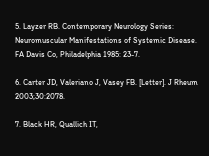5. Layzer RB. Contemporary Neurology Series: Neuromuscular Manifestations of Systemic Disease. FA Davis Co, Philadelphia 1985: 23-7.

6. Carter JD, Valeriano J, Vasey FB. [Letter]. J Rheum 2003;30:2078.

7. Black HR, Quallich IT,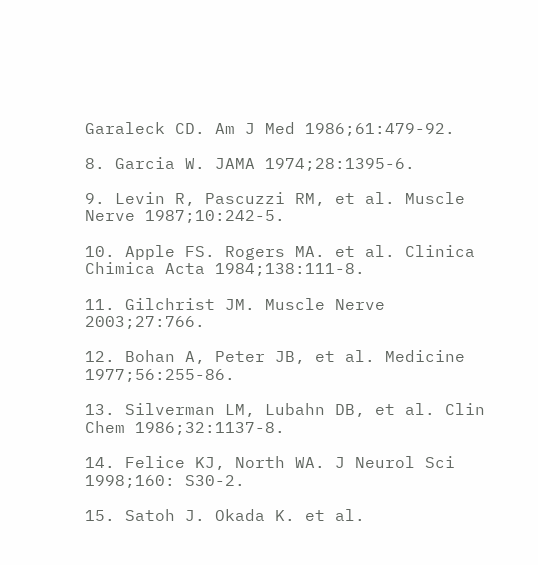Garaleck CD. Am J Med 1986;61:479-92.

8. Garcia W. JAMA 1974;28:1395-6.

9. Levin R, Pascuzzi RM, et al. Muscle Nerve 1987;10:242-5.

10. Apple FS. Rogers MA. et al. Clinica Chimica Acta 1984;138:111-8.

11. Gilchrist JM. Muscle Nerve 2003;27:766.

12. Bohan A, Peter JB, et al. Medicine 1977;56:255-86.

13. Silverman LM, Lubahn DB, et al. Clin Chem 1986;32:1137-8.

14. Felice KJ, North WA. J Neurol Sci 1998;160: S30-2.

15. Satoh J. Okada K. et al.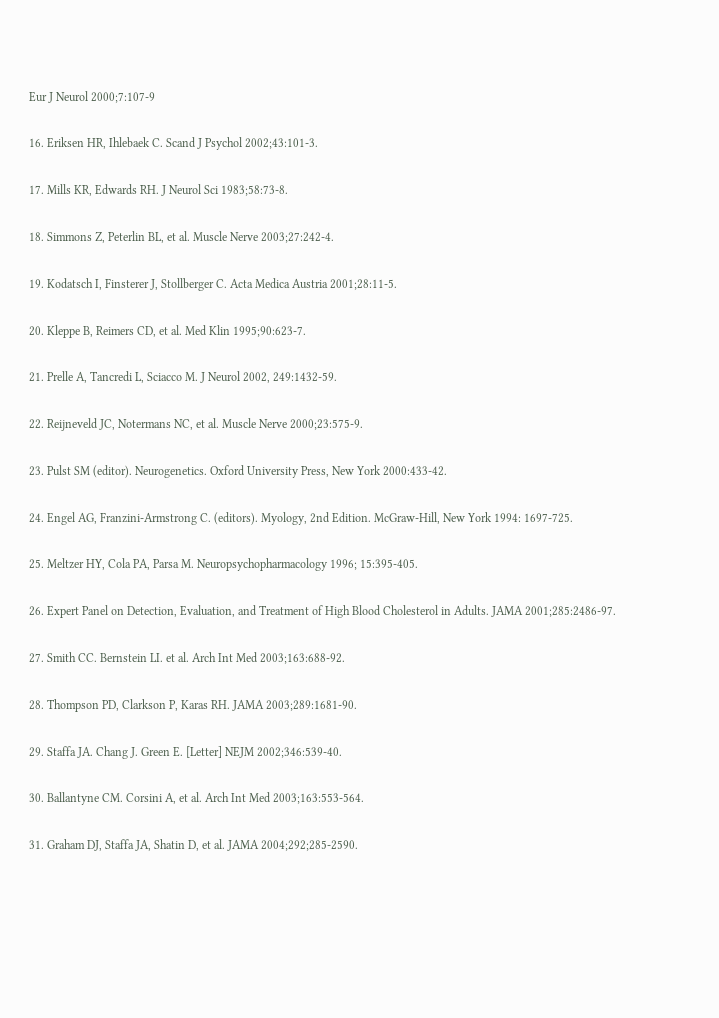Eur J Neurol 2000;7:107-9

16. Eriksen HR, Ihlebaek C. Scand J Psychol 2002;43:101-3.

17. Mills KR, Edwards RH. J Neurol Sci 1983;58:73-8.

18. Simmons Z, Peterlin BL, et al. Muscle Nerve 2003;27:242-4.

19. Kodatsch I, Finsterer J, Stollberger C. Acta Medica Austria 2001;28:11-5.

20. Kleppe B, Reimers CD, et al. Med Klin 1995;90:623-7.

21. Prelle A, Tancredi L, Sciacco M. J Neurol 2002, 249:1432-59.

22. Reijneveld JC, Notermans NC, et al. Muscle Nerve 2000;23:575-9.

23. Pulst SM (editor). Neurogenetics. Oxford University Press, New York 2000:433-42.

24. Engel AG, Franzini-Armstrong C. (editors). Myology, 2nd Edition. McGraw-Hill, New York 1994: 1697-725.

25. Meltzer HY, Cola PA, Parsa M. Neuropsychopharmacology 1996; 15:395-405.

26. Expert Panel on Detection, Evaluation, and Treatment of High Blood Cholesterol in Adults. JAMA 2001;285:2486-97.

27. Smith CC. Bernstein LI. et al. Arch Int Med 2003;163:688-92.

28. Thompson PD, Clarkson P, Karas RH. JAMA 2003;289:1681-90.

29. Staffa JA. Chang J. Green E. [Letter] NEJM 2002;346:539-40.

30. Ballantyne CM. Corsini A, et al. Arch Int Med 2003;163:553-564.

31. Graham DJ, Staffa JA, Shatin D, et al. JAMA 2004;292;285-2590.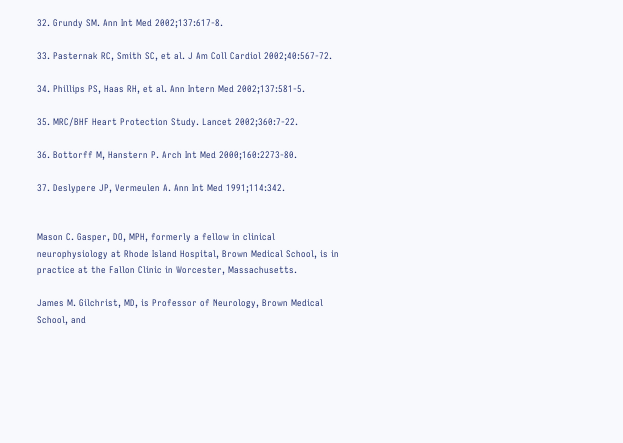32. Grundy SM. Ann Int Med 2002;137:617-8.

33. Pasternak RC, Smith SC, et al. J Am Coll Cardiol 2002;40:567-72.

34. Phillips PS, Haas RH, et al. Ann Intern Med 2002;137:581-5.

35. MRC/BHF Heart Protection Study. Lancet 2002;360:7-22.

36. Bottorff M, Hanstern P. Arch Int Med 2000;160:2273-80.

37. Deslypere JP, Vermeulen A. Ann Int Med 1991;114:342.


Mason C. Gasper, DO, MPH, formerly a fellow in clinical neurophysiology at Rhode Island Hospital, Brown Medical School, is in practice at the Fallon Clinic in Worcester, Massachusetts.

James M. Gilchrist, MD, is Professor of Neurology, Brown Medical School, and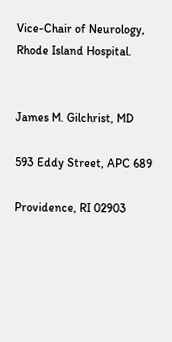Vice-Chair of Neurology, Rhode Island Hospital.


James M. Gilchrist, MD

593 Eddy Street, APC 689

Providence, RI 02903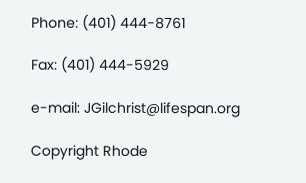Phone: (401) 444-8761

Fax: (401) 444-5929

e-mail: JGilchrist@lifespan.org

Copyright Rhode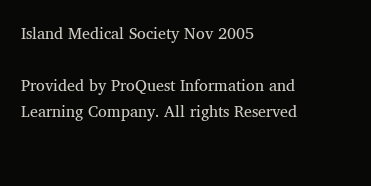Island Medical Society Nov 2005

Provided by ProQuest Information and Learning Company. All rights Reserved